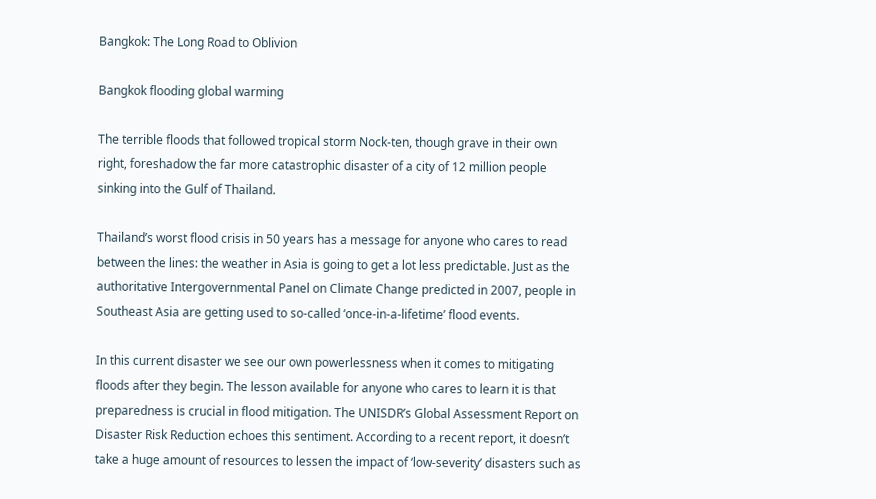Bangkok: The Long Road to Oblivion

Bangkok flooding global warming

The terrible floods that followed tropical storm Nock-ten, though grave in their own right, foreshadow the far more catastrophic disaster of a city of 12 million people sinking into the Gulf of Thailand.

Thailand’s worst flood crisis in 50 years has a message for anyone who cares to read between the lines: the weather in Asia is going to get a lot less predictable. Just as the authoritative Intergovernmental Panel on Climate Change predicted in 2007, people in Southeast Asia are getting used to so-called ‘once-in-a-lifetime’ flood events.

In this current disaster we see our own powerlessness when it comes to mitigating floods after they begin. The lesson available for anyone who cares to learn it is that preparedness is crucial in flood mitigation. The UNISDR’s Global Assessment Report on Disaster Risk Reduction echoes this sentiment. According to a recent report, it doesn’t take a huge amount of resources to lessen the impact of ‘low-severity’ disasters such as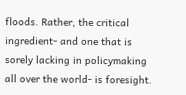floods. Rather, the critical ingredient- and one that is sorely lacking in policymaking all over the world- is foresight.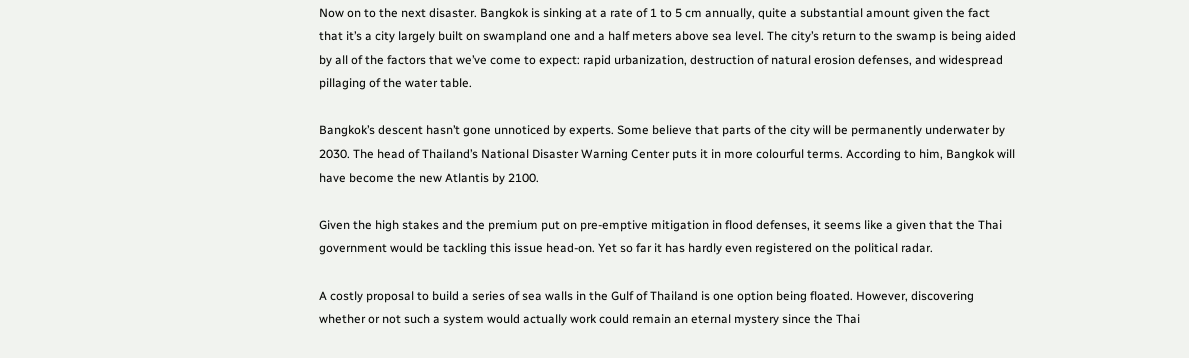Now on to the next disaster. Bangkok is sinking at a rate of 1 to 5 cm annually, quite a substantial amount given the fact that it’s a city largely built on swampland one and a half meters above sea level. The city’s return to the swamp is being aided by all of the factors that we’ve come to expect: rapid urbanization, destruction of natural erosion defenses, and widespread pillaging of the water table.

Bangkok’s descent hasn’t gone unnoticed by experts. Some believe that parts of the city will be permanently underwater by 2030. The head of Thailand’s National Disaster Warning Center puts it in more colourful terms. According to him, Bangkok will have become the new Atlantis by 2100.

Given the high stakes and the premium put on pre-emptive mitigation in flood defenses, it seems like a given that the Thai government would be tackling this issue head-on. Yet so far it has hardly even registered on the political radar.

A costly proposal to build a series of sea walls in the Gulf of Thailand is one option being floated. However, discovering whether or not such a system would actually work could remain an eternal mystery since the Thai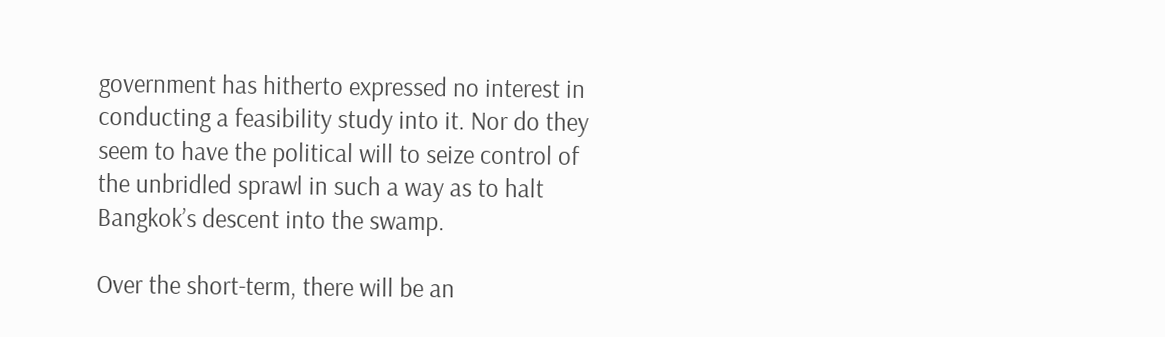government has hitherto expressed no interest in conducting a feasibility study into it. Nor do they seem to have the political will to seize control of the unbridled sprawl in such a way as to halt Bangkok’s descent into the swamp.

Over the short-term, there will be an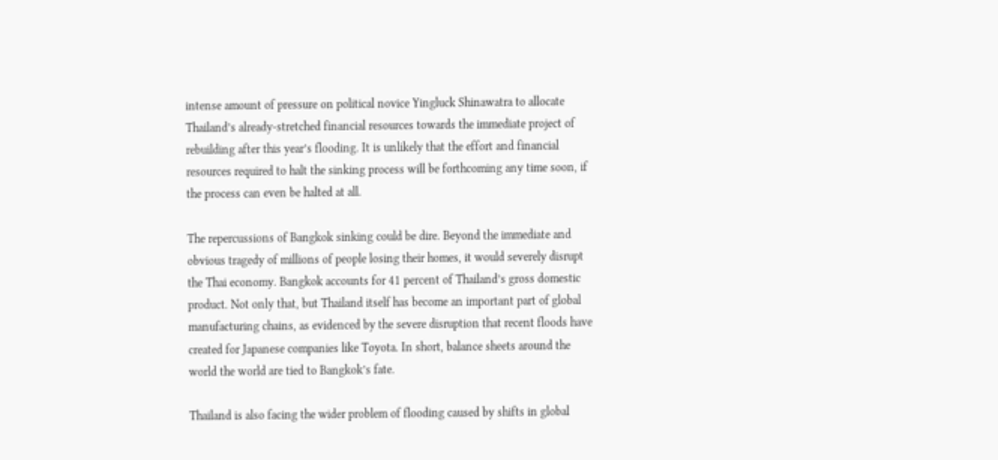intense amount of pressure on political novice Yingluck Shinawatra to allocate Thailand’s already-stretched financial resources towards the immediate project of rebuilding after this year’s flooding. It is unlikely that the effort and financial resources required to halt the sinking process will be forthcoming any time soon, if the process can even be halted at all.

The repercussions of Bangkok sinking could be dire. Beyond the immediate and obvious tragedy of millions of people losing their homes, it would severely disrupt the Thai economy. Bangkok accounts for 41 percent of Thailand’s gross domestic product. Not only that, but Thailand itself has become an important part of global manufacturing chains, as evidenced by the severe disruption that recent floods have created for Japanese companies like Toyota. In short, balance sheets around the world the world are tied to Bangkok’s fate.

Thailand is also facing the wider problem of flooding caused by shifts in global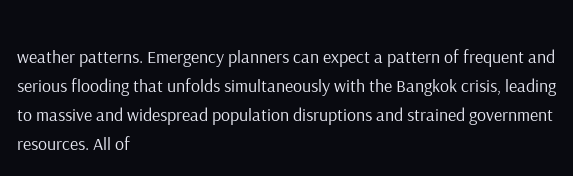weather patterns. Emergency planners can expect a pattern of frequent and serious flooding that unfolds simultaneously with the Bangkok crisis, leading to massive and widespread population disruptions and strained government resources. All of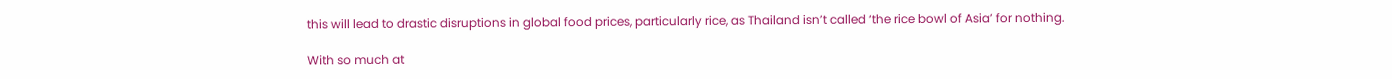this will lead to drastic disruptions in global food prices, particularly rice, as Thailand isn’t called ‘the rice bowl of Asia’ for nothing.

With so much at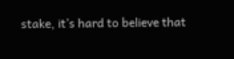stake, it’s hard to believe that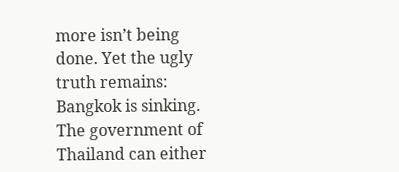more isn’t being done. Yet the ugly truth remains: Bangkok is sinking. The government of Thailand can either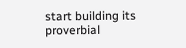start building its proverbial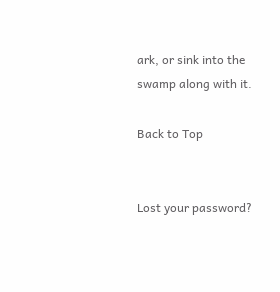ark, or sink into the swamp along with it.

Back to Top


Lost your password?